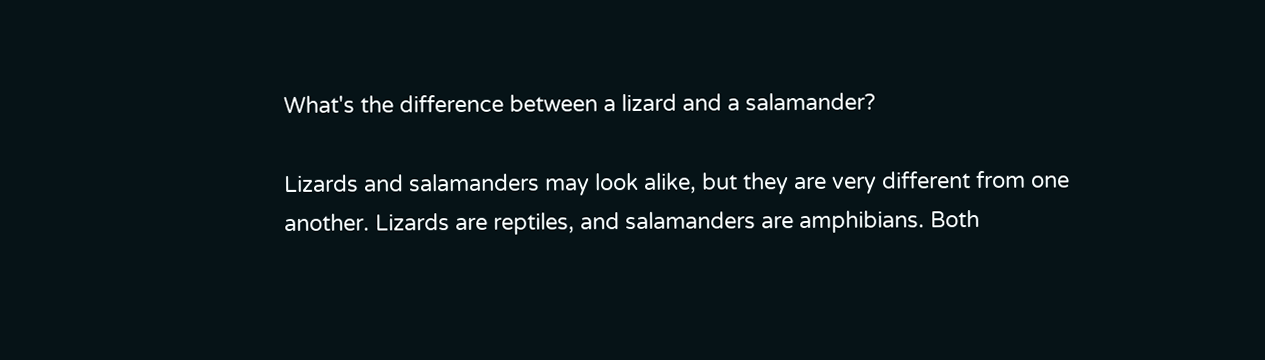What's the difference between a lizard and a salamander?

Lizards and salamanders may look alike, but they are very different from one another. Lizards are reptiles, and salamanders are amphibians. Both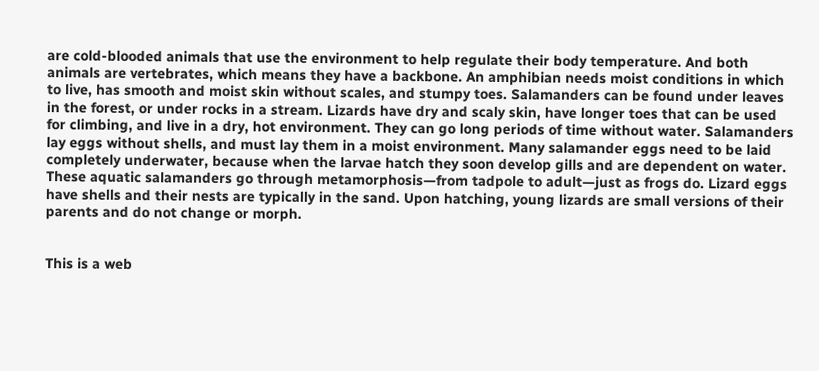are cold-blooded animals that use the environment to help regulate their body temperature. And both animals are vertebrates, which means they have a backbone. An amphibian needs moist conditions in which to live, has smooth and moist skin without scales, and stumpy toes. Salamanders can be found under leaves in the forest, or under rocks in a stream. Lizards have dry and scaly skin, have longer toes that can be used for climbing, and live in a dry, hot environment. They can go long periods of time without water. Salamanders lay eggs without shells, and must lay them in a moist environment. Many salamander eggs need to be laid completely underwater, because when the larvae hatch they soon develop gills and are dependent on water. These aquatic salamanders go through metamorphosis—from tadpole to adult—just as frogs do. Lizard eggs have shells and their nests are typically in the sand. Upon hatching, young lizards are small versions of their parents and do not change or morph.


This is a web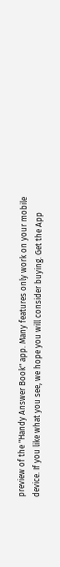preview of the "Handy Answer Book" app. Many features only work on your mobile device. If you like what you see, we hope you will consider buying. Get the App